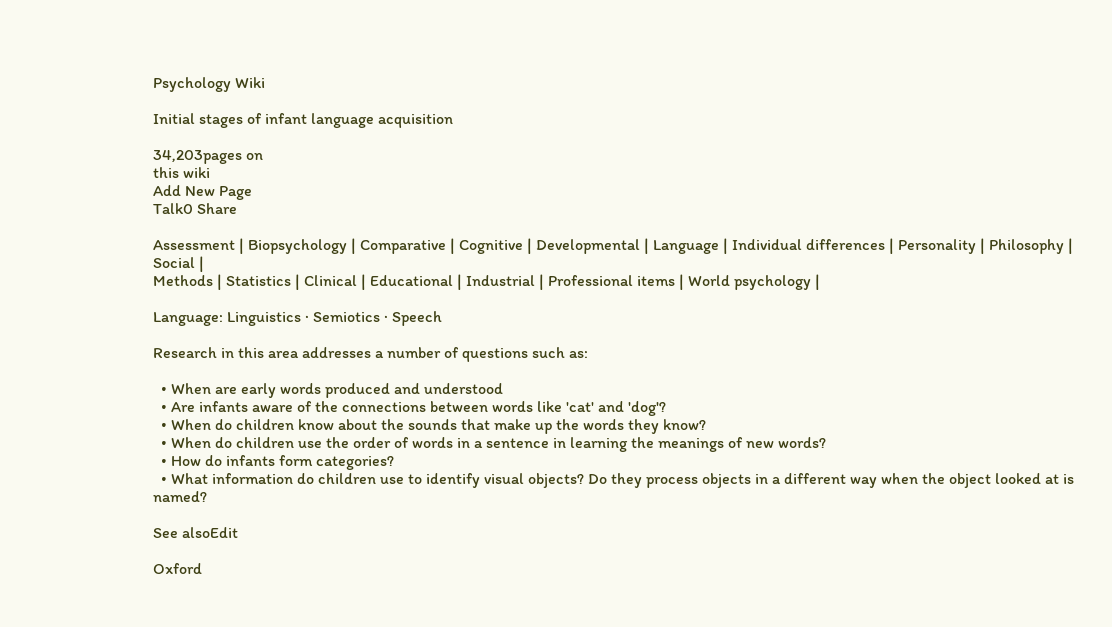Psychology Wiki

Initial stages of infant language acquisition

34,203pages on
this wiki
Add New Page
Talk0 Share

Assessment | Biopsychology | Comparative | Cognitive | Developmental | Language | Individual differences | Personality | Philosophy | Social |
Methods | Statistics | Clinical | Educational | Industrial | Professional items | World psychology |

Language: Linguistics · Semiotics · Speech

Research in this area addresses a number of questions such as:

  • When are early words produced and understood
  • Are infants aware of the connections between words like 'cat' and 'dog'?
  • When do children know about the sounds that make up the words they know?
  • When do children use the order of words in a sentence in learning the meanings of new words?
  • How do infants form categories?
  • What information do children use to identify visual objects? Do they process objects in a different way when the object looked at is named?

See alsoEdit

Oxford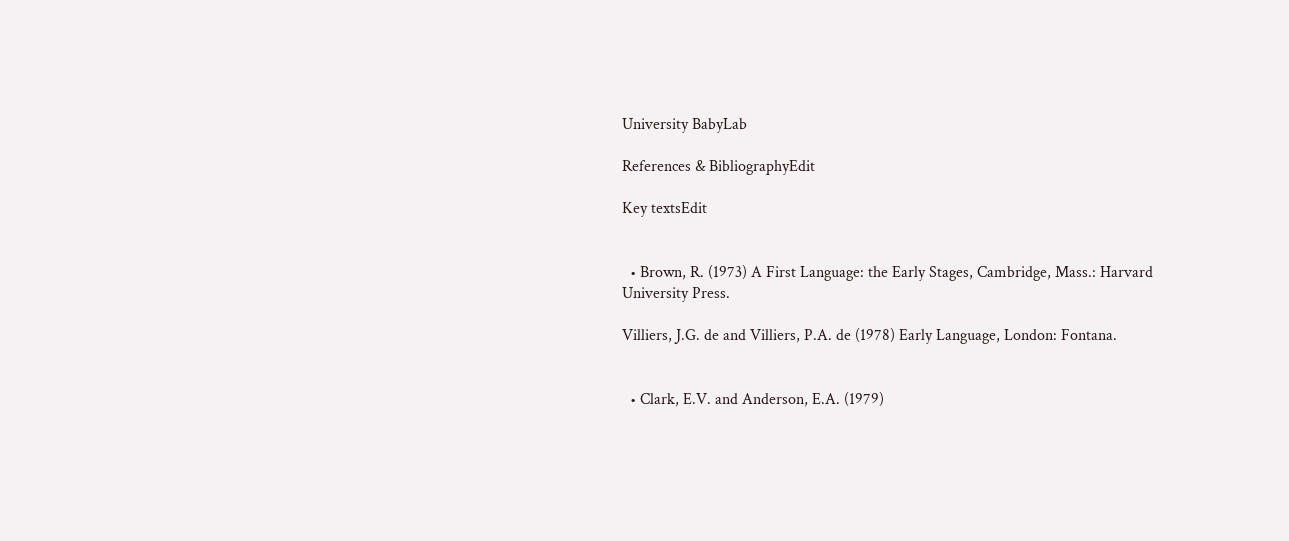University BabyLab

References & BibliographyEdit

Key textsEdit


  • Brown, R. (1973) A First Language: the Early Stages, Cambridge, Mass.: Harvard University Press.

Villiers, J.G. de and Villiers, P.A. de (1978) Early Language, London: Fontana.


  • Clark, E.V. and Anderson, E.A. (1979)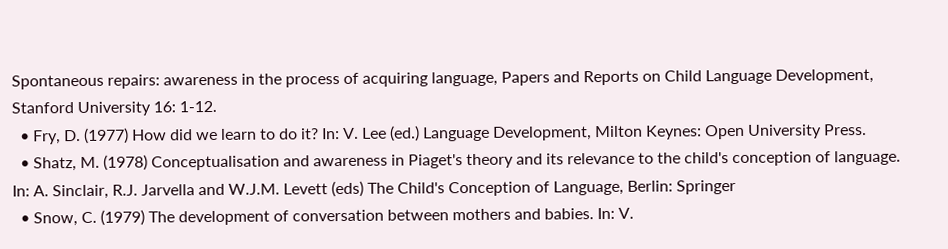Spontaneous repairs: awareness in the process of acquiring language, Papers and Reports on Child Language Development, Stanford University 16: 1-12.
  • Fry, D. (1977) How did we learn to do it? In: V. Lee (ed.) Language Development, Milton Keynes: Open University Press.
  • Shatz, M. (1978) Conceptualisation and awareness in Piaget's theory and its relevance to the child's conception of language. In: A. Sinclair, R.J. Jarvella and W.J.M. Levett (eds) The Child's Conception of Language, Berlin: Springer
  • Snow, C. (1979) The development of conversation between mothers and babies. In: V.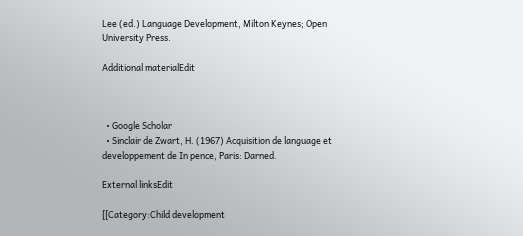Lee (ed.) Language Development, Milton Keynes; Open University Press.

Additional materialEdit



  • Google Scholar
  • Sinclair de Zwart, H. (1967) Acquisition de language et developpement de In pence, Paris: Darned.

External linksEdit

[[Category:Child development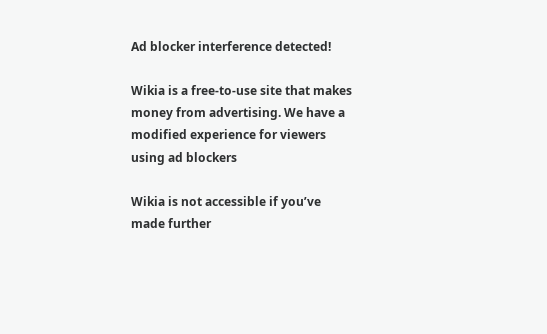Ad blocker interference detected!

Wikia is a free-to-use site that makes money from advertising. We have a modified experience for viewers using ad blockers

Wikia is not accessible if you’ve made further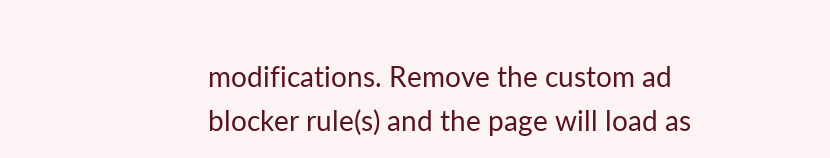modifications. Remove the custom ad blocker rule(s) and the page will load as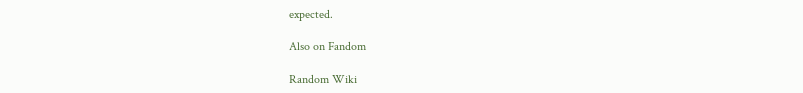expected.

Also on Fandom

Random Wiki